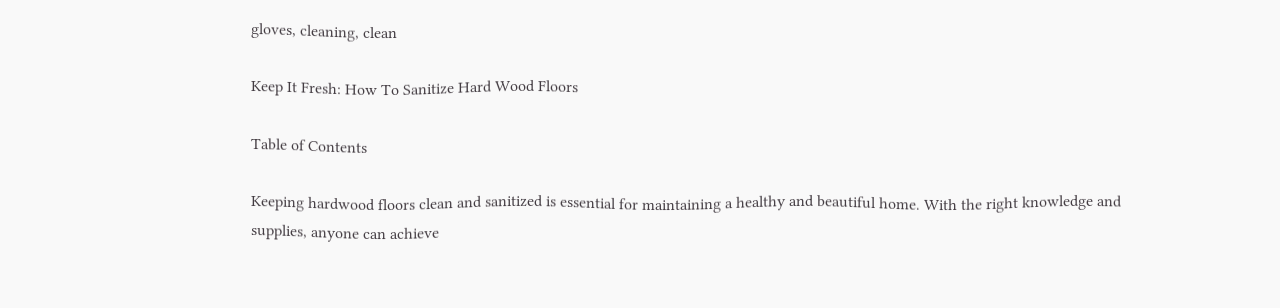gloves, cleaning, clean

Keep It Fresh: How To Sanitize Hard Wood Floors

Table of Contents

Keeping hardwood floors clean and sanitized is essential for maintaining a healthy and beautiful home. With the right knowledge and supplies, anyone can achieve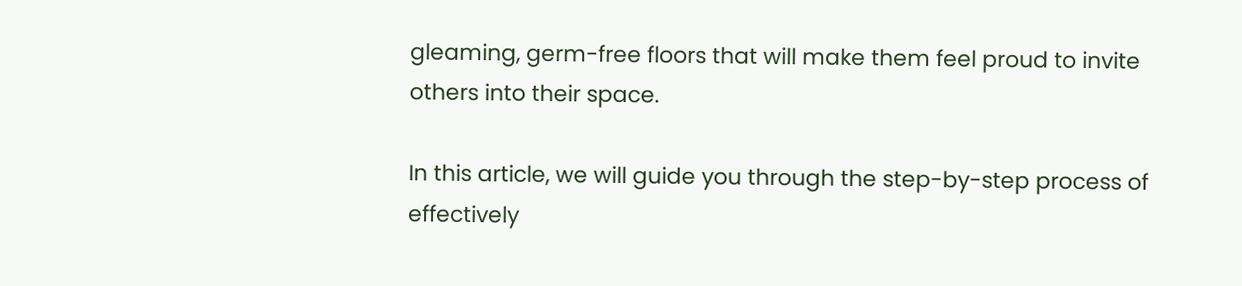gleaming, germ-free floors that will make them feel proud to invite others into their space.

In this article, we will guide you through the step-by-step process of effectively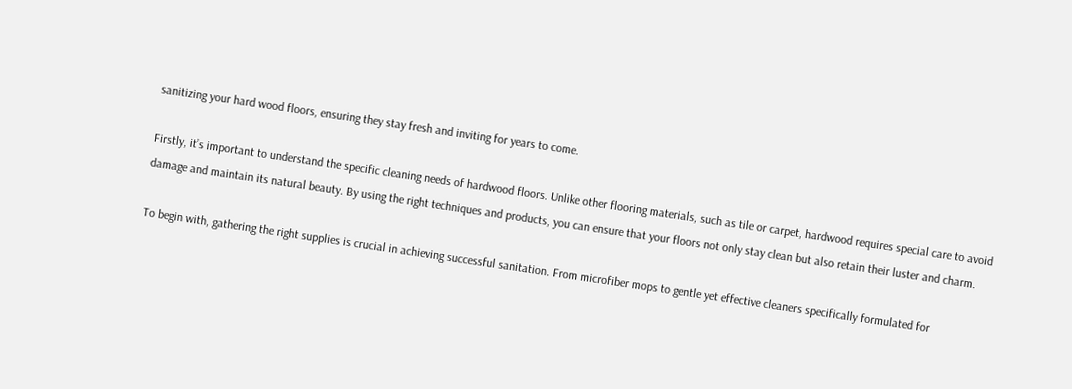sanitizing your hard wood floors, ensuring they stay fresh and inviting for years to come.

Firstly, it’s important to understand the specific cleaning needs of hardwood floors. Unlike other flooring materials, such as tile or carpet, hardwood requires special care to avoid damage and maintain its natural beauty. By using the right techniques and products, you can ensure that your floors not only stay clean but also retain their luster and charm.

To begin with, gathering the right supplies is crucial in achieving successful sanitation. From microfiber mops to gentle yet effective cleaners specifically formulated for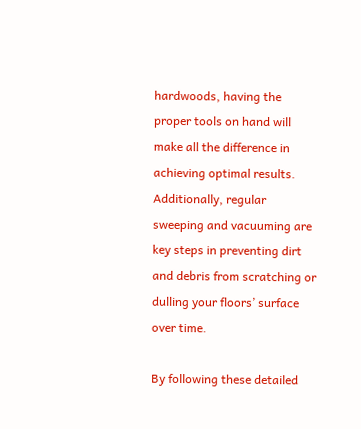hardwoods, having the proper tools on hand will make all the difference in achieving optimal results. Additionally, regular sweeping and vacuuming are key steps in preventing dirt and debris from scratching or dulling your floors’ surface over time.

By following these detailed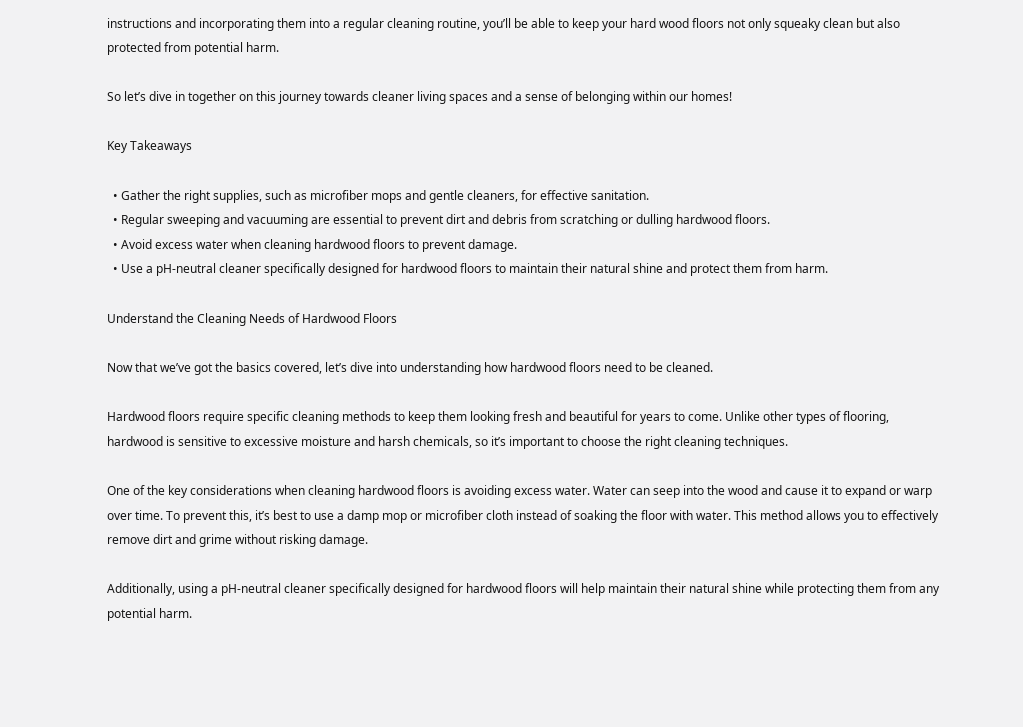instructions and incorporating them into a regular cleaning routine, you’ll be able to keep your hard wood floors not only squeaky clean but also protected from potential harm.

So let’s dive in together on this journey towards cleaner living spaces and a sense of belonging within our homes!

Key Takeaways

  • Gather the right supplies, such as microfiber mops and gentle cleaners, for effective sanitation.
  • Regular sweeping and vacuuming are essential to prevent dirt and debris from scratching or dulling hardwood floors.
  • Avoid excess water when cleaning hardwood floors to prevent damage.
  • Use a pH-neutral cleaner specifically designed for hardwood floors to maintain their natural shine and protect them from harm.

Understand the Cleaning Needs of Hardwood Floors

Now that we’ve got the basics covered, let’s dive into understanding how hardwood floors need to be cleaned.

Hardwood floors require specific cleaning methods to keep them looking fresh and beautiful for years to come. Unlike other types of flooring, hardwood is sensitive to excessive moisture and harsh chemicals, so it’s important to choose the right cleaning techniques.

One of the key considerations when cleaning hardwood floors is avoiding excess water. Water can seep into the wood and cause it to expand or warp over time. To prevent this, it’s best to use a damp mop or microfiber cloth instead of soaking the floor with water. This method allows you to effectively remove dirt and grime without risking damage.

Additionally, using a pH-neutral cleaner specifically designed for hardwood floors will help maintain their natural shine while protecting them from any potential harm.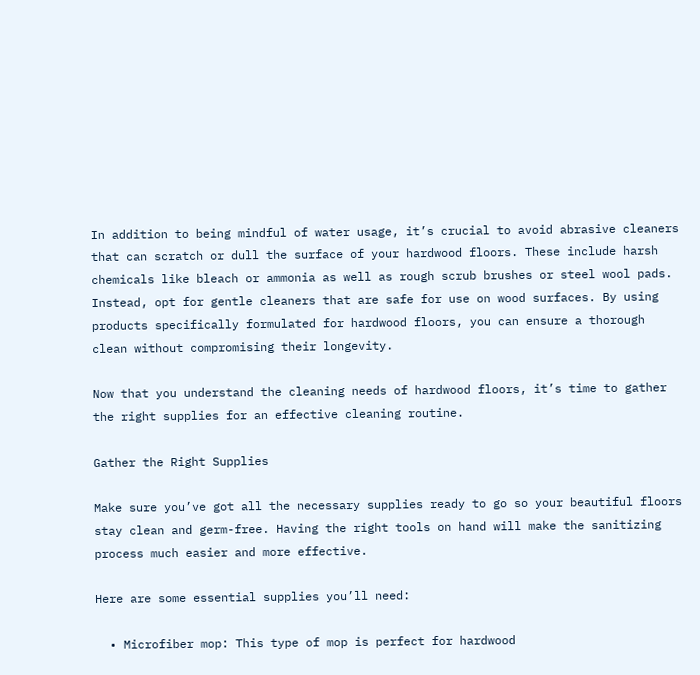In addition to being mindful of water usage, it’s crucial to avoid abrasive cleaners that can scratch or dull the surface of your hardwood floors. These include harsh chemicals like bleach or ammonia as well as rough scrub brushes or steel wool pads. Instead, opt for gentle cleaners that are safe for use on wood surfaces. By using products specifically formulated for hardwood floors, you can ensure a thorough clean without compromising their longevity.

Now that you understand the cleaning needs of hardwood floors, it’s time to gather the right supplies for an effective cleaning routine.

Gather the Right Supplies

Make sure you’ve got all the necessary supplies ready to go so your beautiful floors stay clean and germ-free. Having the right tools on hand will make the sanitizing process much easier and more effective.

Here are some essential supplies you’ll need:

  • Microfiber mop: This type of mop is perfect for hardwood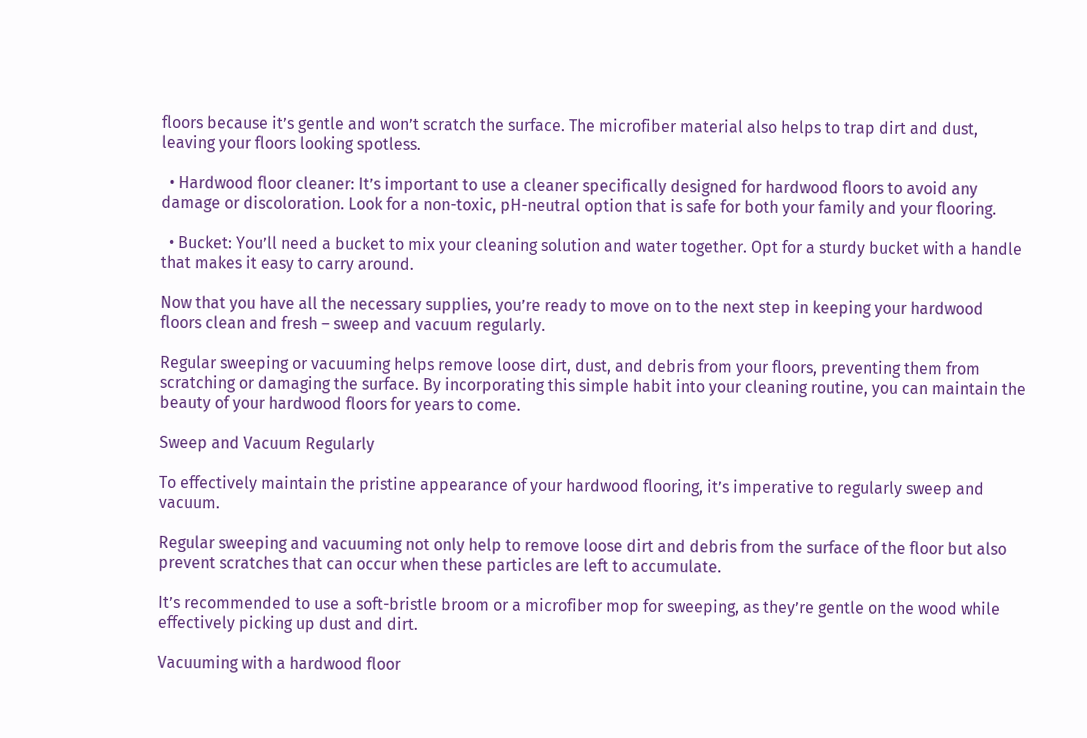floors because it’s gentle and won’t scratch the surface. The microfiber material also helps to trap dirt and dust, leaving your floors looking spotless.

  • Hardwood floor cleaner: It’s important to use a cleaner specifically designed for hardwood floors to avoid any damage or discoloration. Look for a non-toxic, pH-neutral option that is safe for both your family and your flooring.

  • Bucket: You’ll need a bucket to mix your cleaning solution and water together. Opt for a sturdy bucket with a handle that makes it easy to carry around.

Now that you have all the necessary supplies, you’re ready to move on to the next step in keeping your hardwood floors clean and fresh – sweep and vacuum regularly.

Regular sweeping or vacuuming helps remove loose dirt, dust, and debris from your floors, preventing them from scratching or damaging the surface. By incorporating this simple habit into your cleaning routine, you can maintain the beauty of your hardwood floors for years to come.

Sweep and Vacuum Regularly

To effectively maintain the pristine appearance of your hardwood flooring, it’s imperative to regularly sweep and vacuum.

Regular sweeping and vacuuming not only help to remove loose dirt and debris from the surface of the floor but also prevent scratches that can occur when these particles are left to accumulate.

It’s recommended to use a soft-bristle broom or a microfiber mop for sweeping, as they’re gentle on the wood while effectively picking up dust and dirt.

Vacuuming with a hardwood floor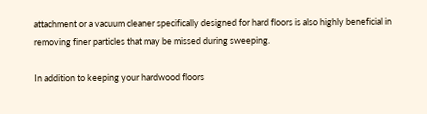attachment or a vacuum cleaner specifically designed for hard floors is also highly beneficial in removing finer particles that may be missed during sweeping.

In addition to keeping your hardwood floors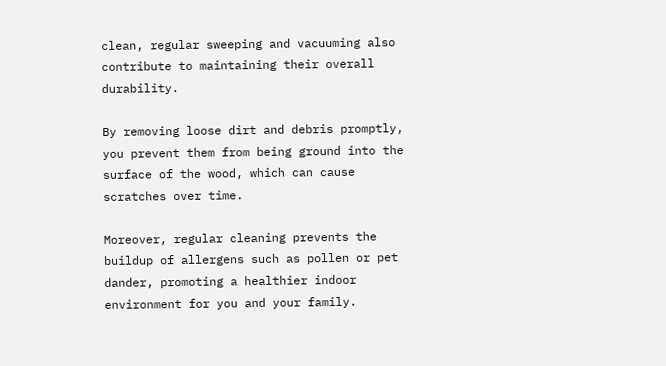clean, regular sweeping and vacuuming also contribute to maintaining their overall durability.

By removing loose dirt and debris promptly, you prevent them from being ground into the surface of the wood, which can cause scratches over time.

Moreover, regular cleaning prevents the buildup of allergens such as pollen or pet dander, promoting a healthier indoor environment for you and your family.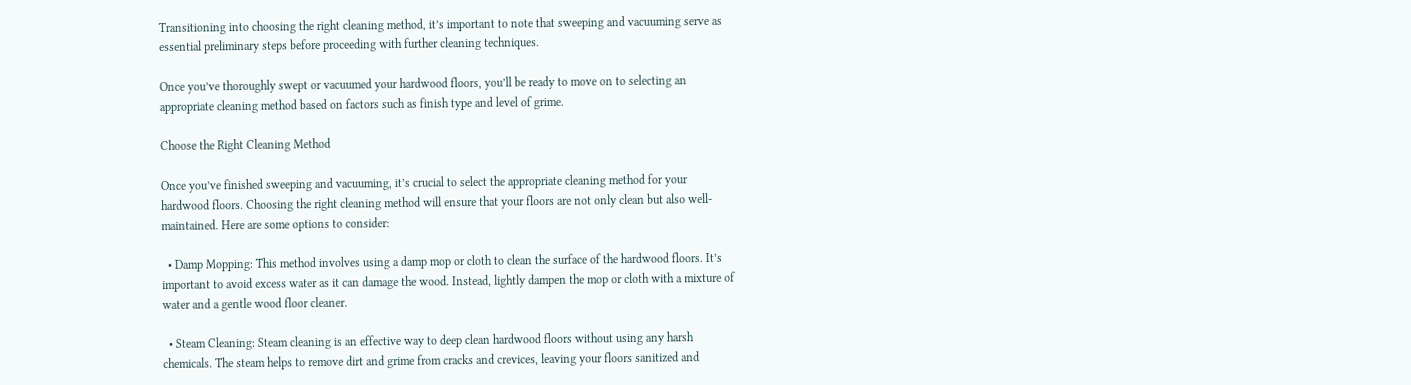Transitioning into choosing the right cleaning method, it’s important to note that sweeping and vacuuming serve as essential preliminary steps before proceeding with further cleaning techniques.

Once you’ve thoroughly swept or vacuumed your hardwood floors, you’ll be ready to move on to selecting an appropriate cleaning method based on factors such as finish type and level of grime.

Choose the Right Cleaning Method

Once you’ve finished sweeping and vacuuming, it’s crucial to select the appropriate cleaning method for your hardwood floors. Choosing the right cleaning method will ensure that your floors are not only clean but also well-maintained. Here are some options to consider:

  • Damp Mopping: This method involves using a damp mop or cloth to clean the surface of the hardwood floors. It’s important to avoid excess water as it can damage the wood. Instead, lightly dampen the mop or cloth with a mixture of water and a gentle wood floor cleaner.

  • Steam Cleaning: Steam cleaning is an effective way to deep clean hardwood floors without using any harsh chemicals. The steam helps to remove dirt and grime from cracks and crevices, leaving your floors sanitized and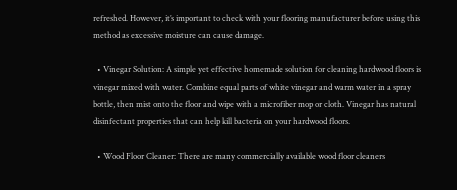refreshed. However, it’s important to check with your flooring manufacturer before using this method as excessive moisture can cause damage.

  • Vinegar Solution: A simple yet effective homemade solution for cleaning hardwood floors is vinegar mixed with water. Combine equal parts of white vinegar and warm water in a spray bottle, then mist onto the floor and wipe with a microfiber mop or cloth. Vinegar has natural disinfectant properties that can help kill bacteria on your hardwood floors.

  • Wood Floor Cleaner: There are many commercially available wood floor cleaners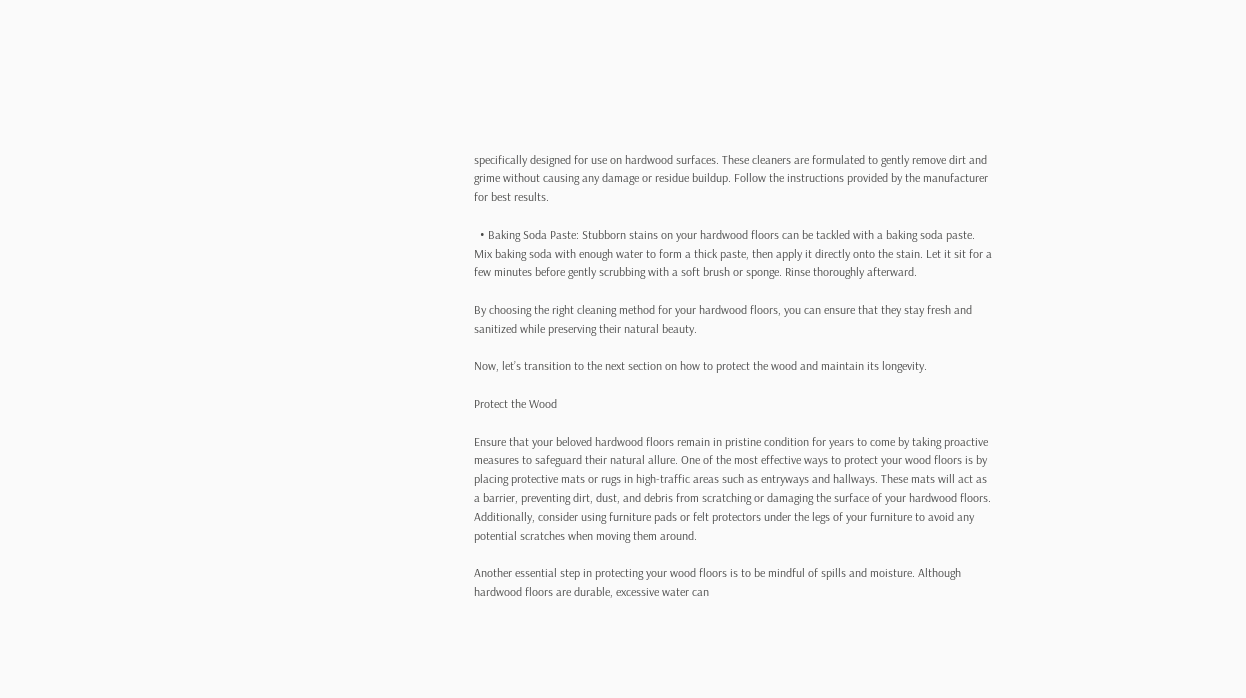specifically designed for use on hardwood surfaces. These cleaners are formulated to gently remove dirt and grime without causing any damage or residue buildup. Follow the instructions provided by the manufacturer for best results.

  • Baking Soda Paste: Stubborn stains on your hardwood floors can be tackled with a baking soda paste. Mix baking soda with enough water to form a thick paste, then apply it directly onto the stain. Let it sit for a few minutes before gently scrubbing with a soft brush or sponge. Rinse thoroughly afterward.

By choosing the right cleaning method for your hardwood floors, you can ensure that they stay fresh and sanitized while preserving their natural beauty.

Now, let’s transition to the next section on how to protect the wood and maintain its longevity.

Protect the Wood

Ensure that your beloved hardwood floors remain in pristine condition for years to come by taking proactive measures to safeguard their natural allure. One of the most effective ways to protect your wood floors is by placing protective mats or rugs in high-traffic areas such as entryways and hallways. These mats will act as a barrier, preventing dirt, dust, and debris from scratching or damaging the surface of your hardwood floors. Additionally, consider using furniture pads or felt protectors under the legs of your furniture to avoid any potential scratches when moving them around.

Another essential step in protecting your wood floors is to be mindful of spills and moisture. Although hardwood floors are durable, excessive water can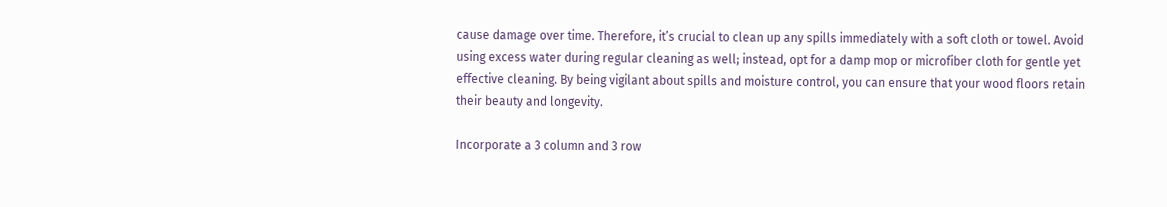cause damage over time. Therefore, it’s crucial to clean up any spills immediately with a soft cloth or towel. Avoid using excess water during regular cleaning as well; instead, opt for a damp mop or microfiber cloth for gentle yet effective cleaning. By being vigilant about spills and moisture control, you can ensure that your wood floors retain their beauty and longevity.

Incorporate a 3 column and 3 row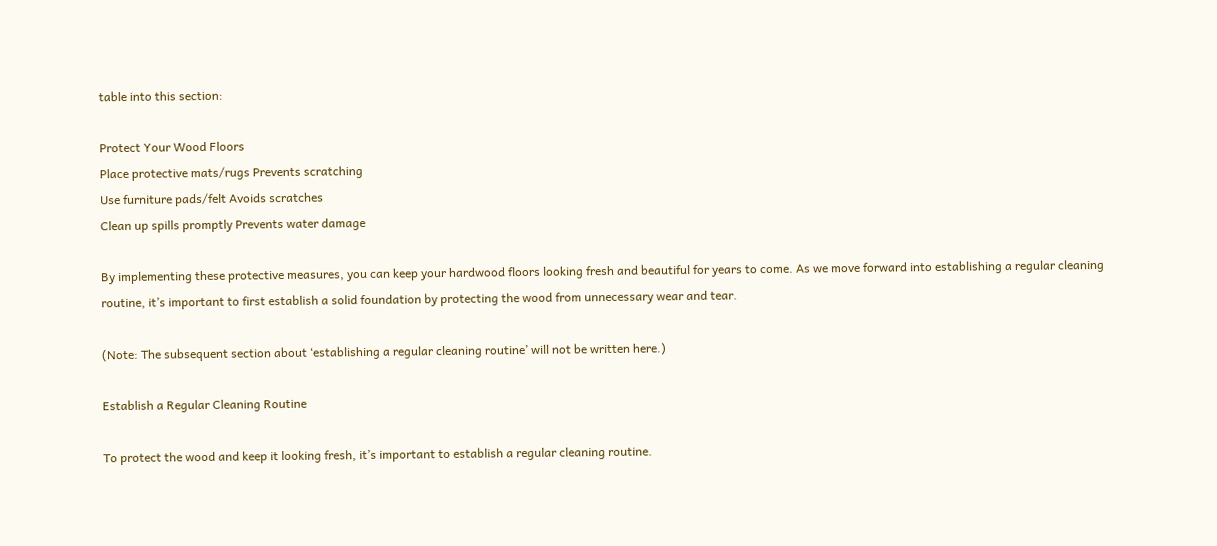table into this section:

Protect Your Wood Floors
Place protective mats/rugs Prevents scratching
Use furniture pads/felt Avoids scratches
Clean up spills promptly Prevents water damage

By implementing these protective measures, you can keep your hardwood floors looking fresh and beautiful for years to come. As we move forward into establishing a regular cleaning routine, it’s important to first establish a solid foundation by protecting the wood from unnecessary wear and tear.

(Note: The subsequent section about ‘establishing a regular cleaning routine’ will not be written here.)

Establish a Regular Cleaning Routine

To protect the wood and keep it looking fresh, it’s important to establish a regular cleaning routine.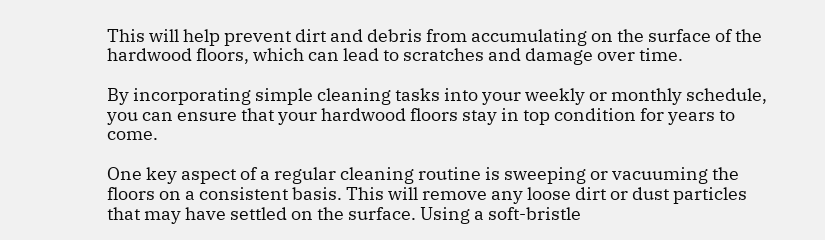This will help prevent dirt and debris from accumulating on the surface of the hardwood floors, which can lead to scratches and damage over time.

By incorporating simple cleaning tasks into your weekly or monthly schedule, you can ensure that your hardwood floors stay in top condition for years to come.

One key aspect of a regular cleaning routine is sweeping or vacuuming the floors on a consistent basis. This will remove any loose dirt or dust particles that may have settled on the surface. Using a soft-bristle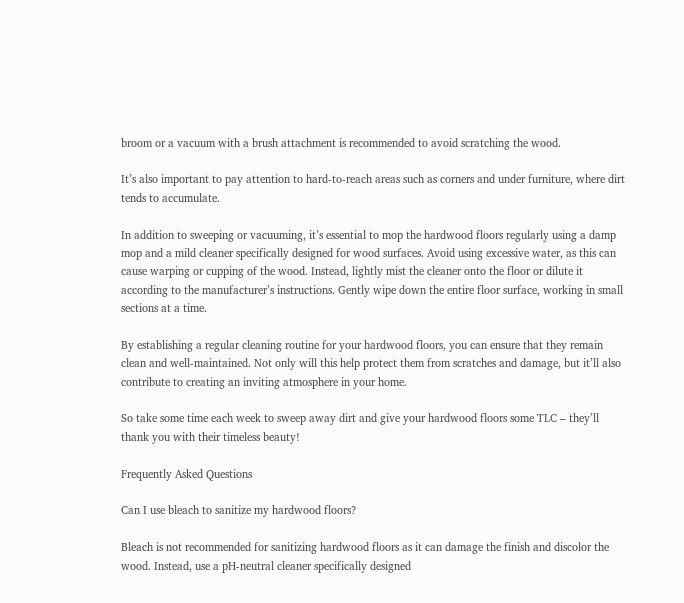broom or a vacuum with a brush attachment is recommended to avoid scratching the wood.

It’s also important to pay attention to hard-to-reach areas such as corners and under furniture, where dirt tends to accumulate.

In addition to sweeping or vacuuming, it’s essential to mop the hardwood floors regularly using a damp mop and a mild cleaner specifically designed for wood surfaces. Avoid using excessive water, as this can cause warping or cupping of the wood. Instead, lightly mist the cleaner onto the floor or dilute it according to the manufacturer’s instructions. Gently wipe down the entire floor surface, working in small sections at a time.

By establishing a regular cleaning routine for your hardwood floors, you can ensure that they remain clean and well-maintained. Not only will this help protect them from scratches and damage, but it’ll also contribute to creating an inviting atmosphere in your home.

So take some time each week to sweep away dirt and give your hardwood floors some TLC – they’ll thank you with their timeless beauty!

Frequently Asked Questions

Can I use bleach to sanitize my hardwood floors?

Bleach is not recommended for sanitizing hardwood floors as it can damage the finish and discolor the wood. Instead, use a pH-neutral cleaner specifically designed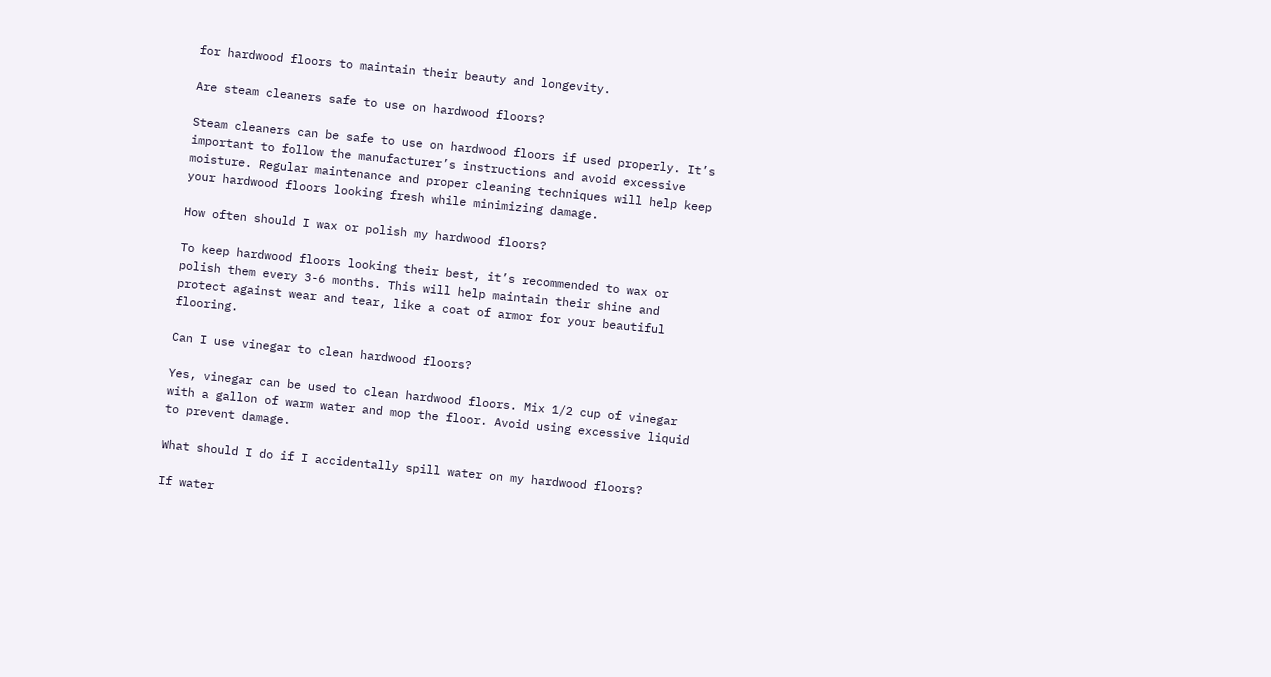for hardwood floors to maintain their beauty and longevity.

Are steam cleaners safe to use on hardwood floors?

Steam cleaners can be safe to use on hardwood floors if used properly. It’s important to follow the manufacturer’s instructions and avoid excessive moisture. Regular maintenance and proper cleaning techniques will help keep your hardwood floors looking fresh while minimizing damage.

How often should I wax or polish my hardwood floors?

To keep hardwood floors looking their best, it’s recommended to wax or polish them every 3-6 months. This will help maintain their shine and protect against wear and tear, like a coat of armor for your beautiful flooring.

Can I use vinegar to clean hardwood floors?

Yes, vinegar can be used to clean hardwood floors. Mix 1/2 cup of vinegar with a gallon of warm water and mop the floor. Avoid using excessive liquid to prevent damage.

What should I do if I accidentally spill water on my hardwood floors?

If water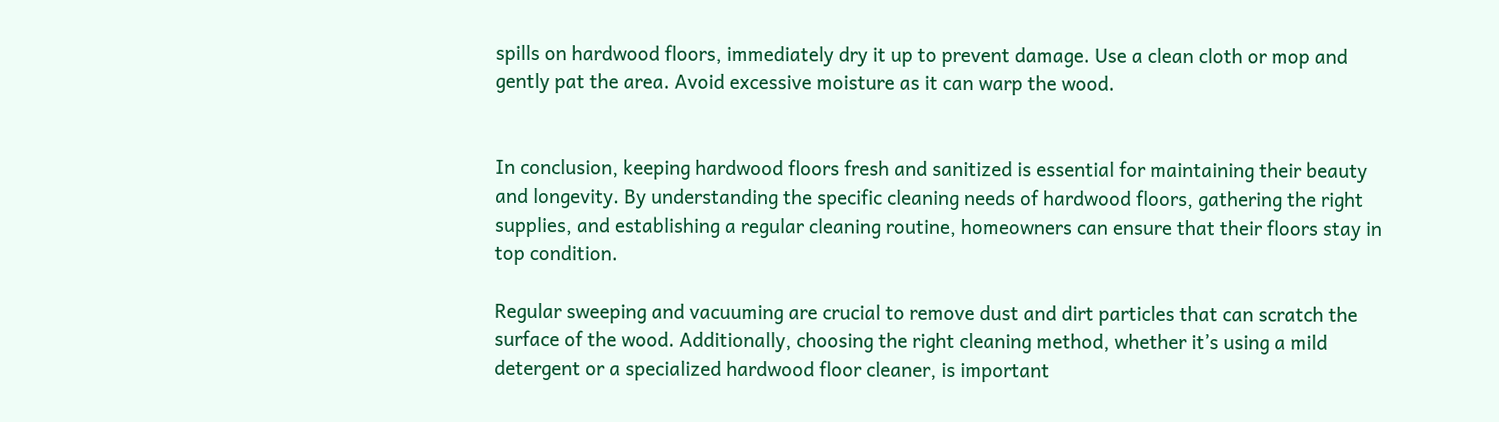spills on hardwood floors, immediately dry it up to prevent damage. Use a clean cloth or mop and gently pat the area. Avoid excessive moisture as it can warp the wood.


In conclusion, keeping hardwood floors fresh and sanitized is essential for maintaining their beauty and longevity. By understanding the specific cleaning needs of hardwood floors, gathering the right supplies, and establishing a regular cleaning routine, homeowners can ensure that their floors stay in top condition.

Regular sweeping and vacuuming are crucial to remove dust and dirt particles that can scratch the surface of the wood. Additionally, choosing the right cleaning method, whether it’s using a mild detergent or a specialized hardwood floor cleaner, is important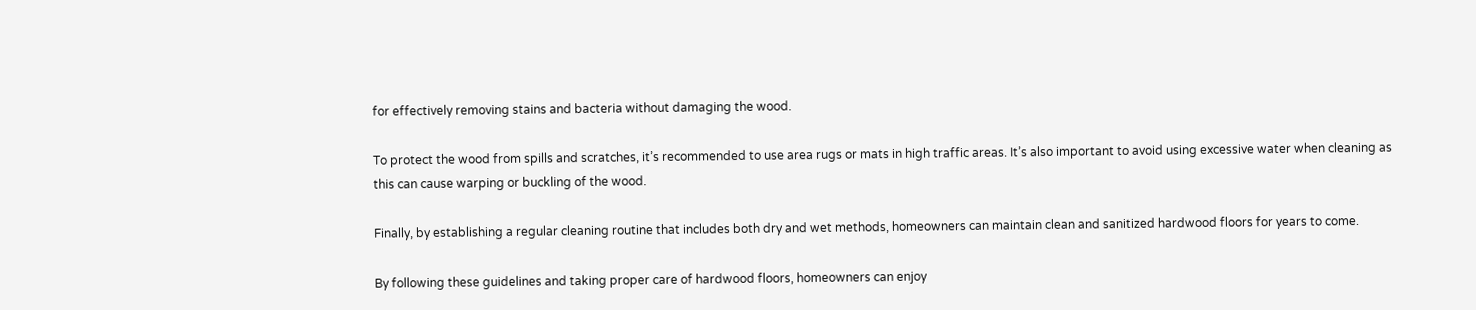for effectively removing stains and bacteria without damaging the wood.

To protect the wood from spills and scratches, it’s recommended to use area rugs or mats in high traffic areas. It’s also important to avoid using excessive water when cleaning as this can cause warping or buckling of the wood.

Finally, by establishing a regular cleaning routine that includes both dry and wet methods, homeowners can maintain clean and sanitized hardwood floors for years to come.

By following these guidelines and taking proper care of hardwood floors, homeowners can enjoy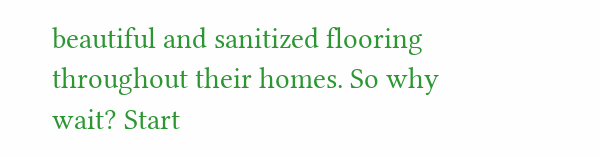beautiful and sanitized flooring throughout their homes. So why wait? Start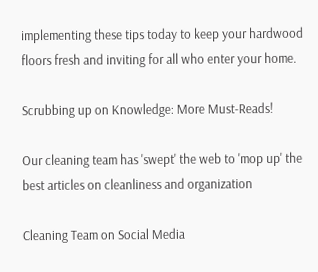implementing these tips today to keep your hardwood floors fresh and inviting for all who enter your home.

Scrubbing up on Knowledge: More Must-Reads!

Our cleaning team has 'swept' the web to 'mop up' the best articles on cleanliness and organization

Cleaning Team on Social Media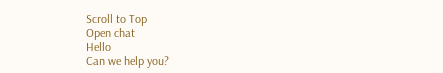Scroll to Top
Open chat
Hello
Can we help you?